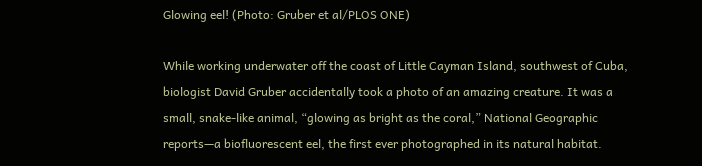Glowing eel! (Photo: Gruber et al/PLOS ONE)

While working underwater off the coast of Little Cayman Island, southwest of Cuba, biologist David Gruber accidentally took a photo of an amazing creature. It was a small, snake-like animal, “glowing as bright as the coral,” National Geographic reports—a biofluorescent eel, the first ever photographed in its natural habitat.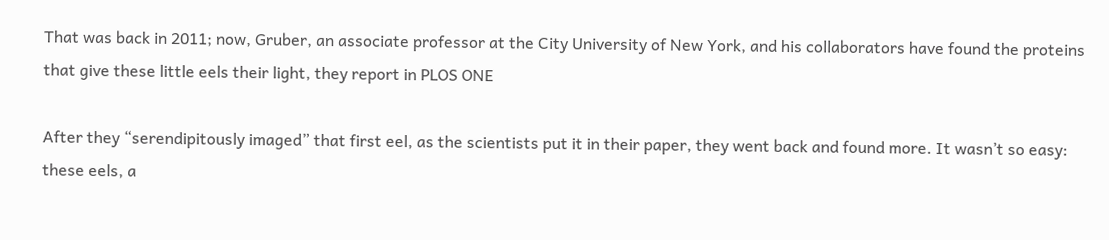That was back in 2011; now, Gruber, an associate professor at the City University of New York, and his collaborators have found the proteins that give these little eels their light, they report in PLOS ONE

After they “serendipitously imaged” that first eel, as the scientists put it in their paper, they went back and found more. It wasn’t so easy: these eels, a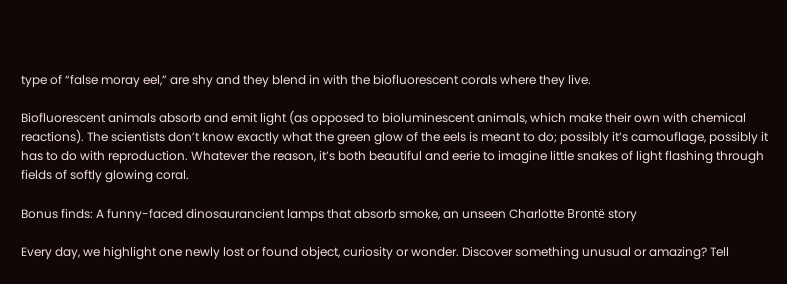type of “false moray eel,” are shy and they blend in with the biofluorescent corals where they live.

Biofluorescent animals absorb and emit light (as opposed to bioluminescent animals, which make their own with chemical reactions). The scientists don’t know exactly what the green glow of the eels is meant to do; possibly it’s camouflage, possibly it has to do with reproduction. Whatever the reason, it’s both beautiful and eerie to imagine little snakes of light flashing through fields of softly glowing coral.

Bonus finds: A funny-faced dinosaurancient lamps that absorb smoke, an unseen Charlotte Brontë story

Every day, we highlight one newly lost or found object, curiosity or wonder. Discover something unusual or amazing? Tell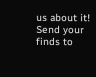us about it! Send your finds to